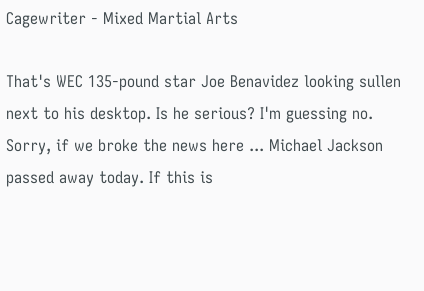Cagewriter - Mixed Martial Arts

That's WEC 135-pound star Joe Benavidez looking sullen next to his desktop. Is he serious? I'm guessing no. Sorry, if we broke the news here ... Michael Jackson passed away today. If this is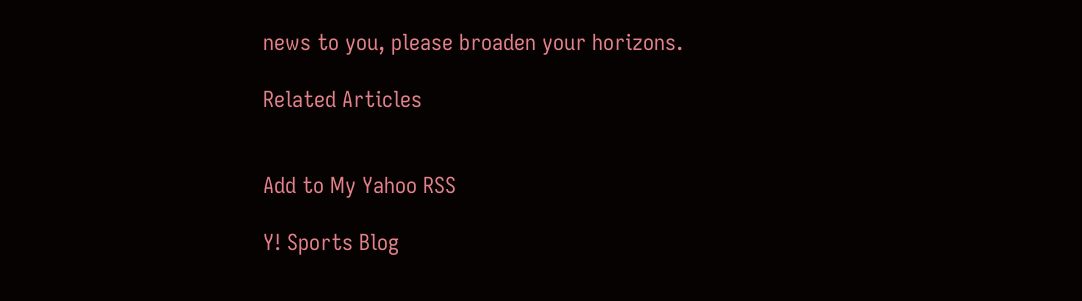news to you, please broaden your horizons.

Related Articles


Add to My Yahoo RSS

Y! Sports Blog